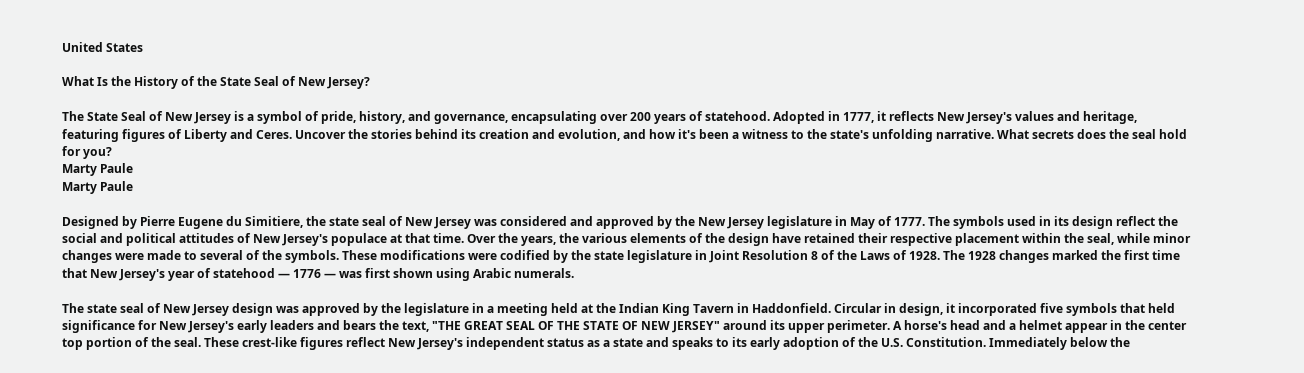United States

What Is the History of the State Seal of New Jersey?

The State Seal of New Jersey is a symbol of pride, history, and governance, encapsulating over 200 years of statehood. Adopted in 1777, it reflects New Jersey's values and heritage, featuring figures of Liberty and Ceres. Uncover the stories behind its creation and evolution, and how it's been a witness to the state's unfolding narrative. What secrets does the seal hold for you?
Marty Paule
Marty Paule

Designed by Pierre Eugene du Simitiere, the state seal of New Jersey was considered and approved by the New Jersey legislature in May of 1777. The symbols used in its design reflect the social and political attitudes of New Jersey's populace at that time. Over the years, the various elements of the design have retained their respective placement within the seal, while minor changes were made to several of the symbols. These modifications were codified by the state legislature in Joint Resolution 8 of the Laws of 1928. The 1928 changes marked the first time that New Jersey's year of statehood — 1776 — was first shown using Arabic numerals.

The state seal of New Jersey design was approved by the legislature in a meeting held at the Indian King Tavern in Haddonfield. Circular in design, it incorporated five symbols that held significance for New Jersey's early leaders and bears the text, "THE GREAT SEAL OF THE STATE OF NEW JERSEY" around its upper perimeter. A horse's head and a helmet appear in the center top portion of the seal. These crest-like figures reflect New Jersey's independent status as a state and speaks to its early adoption of the U.S. Constitution. Immediately below the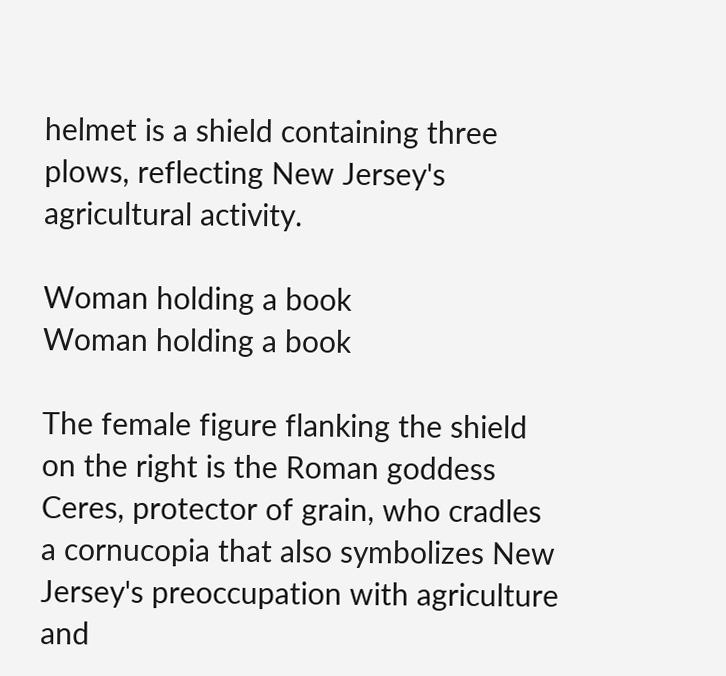helmet is a shield containing three plows, reflecting New Jersey's agricultural activity.

Woman holding a book
Woman holding a book

The female figure flanking the shield on the right is the Roman goddess Ceres, protector of grain, who cradles a cornucopia that also symbolizes New Jersey's preoccupation with agriculture and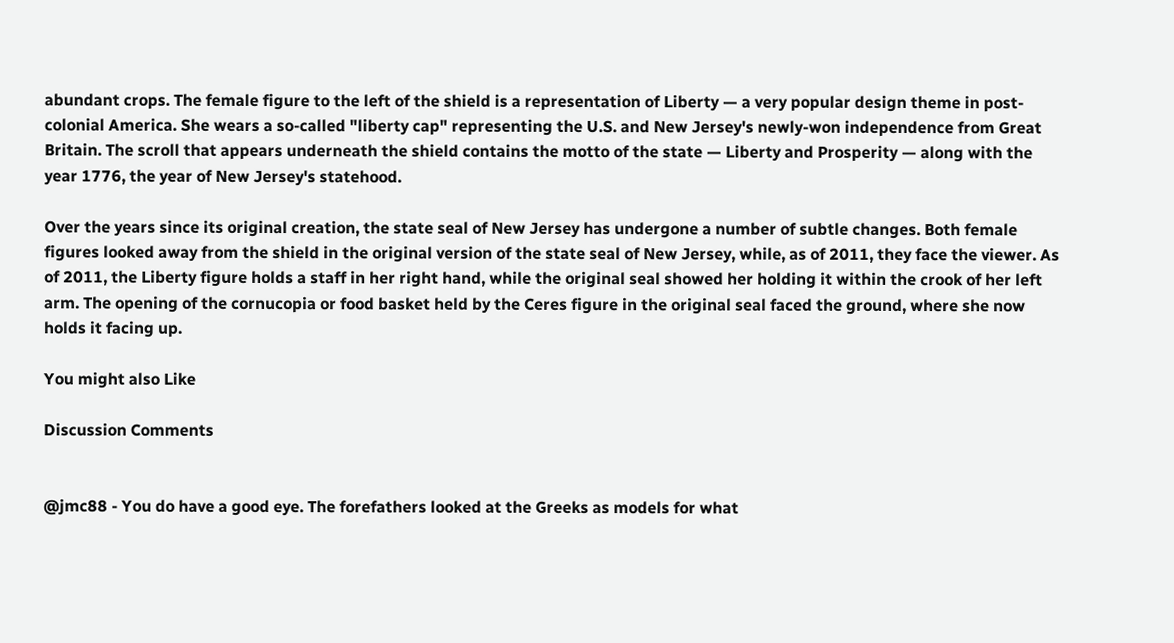abundant crops. The female figure to the left of the shield is a representation of Liberty — a very popular design theme in post-colonial America. She wears a so-called "liberty cap" representing the U.S. and New Jersey's newly-won independence from Great Britain. The scroll that appears underneath the shield contains the motto of the state — Liberty and Prosperity — along with the year 1776, the year of New Jersey's statehood.

Over the years since its original creation, the state seal of New Jersey has undergone a number of subtle changes. Both female figures looked away from the shield in the original version of the state seal of New Jersey, while, as of 2011, they face the viewer. As of 2011, the Liberty figure holds a staff in her right hand, while the original seal showed her holding it within the crook of her left arm. The opening of the cornucopia or food basket held by the Ceres figure in the original seal faced the ground, where she now holds it facing up.

You might also Like

Discussion Comments


@jmc88 - You do have a good eye. The forefathers looked at the Greeks as models for what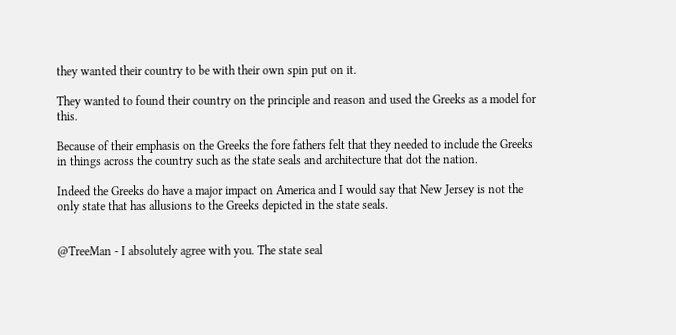they wanted their country to be with their own spin put on it.

They wanted to found their country on the principle and reason and used the Greeks as a model for this.

Because of their emphasis on the Greeks the fore fathers felt that they needed to include the Greeks in things across the country such as the state seals and architecture that dot the nation.

Indeed the Greeks do have a major impact on America and I would say that New Jersey is not the only state that has allusions to the Greeks depicted in the state seals.


@TreeMan - I absolutely agree with you. The state seal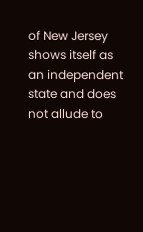of New Jersey shows itself as an independent state and does not allude to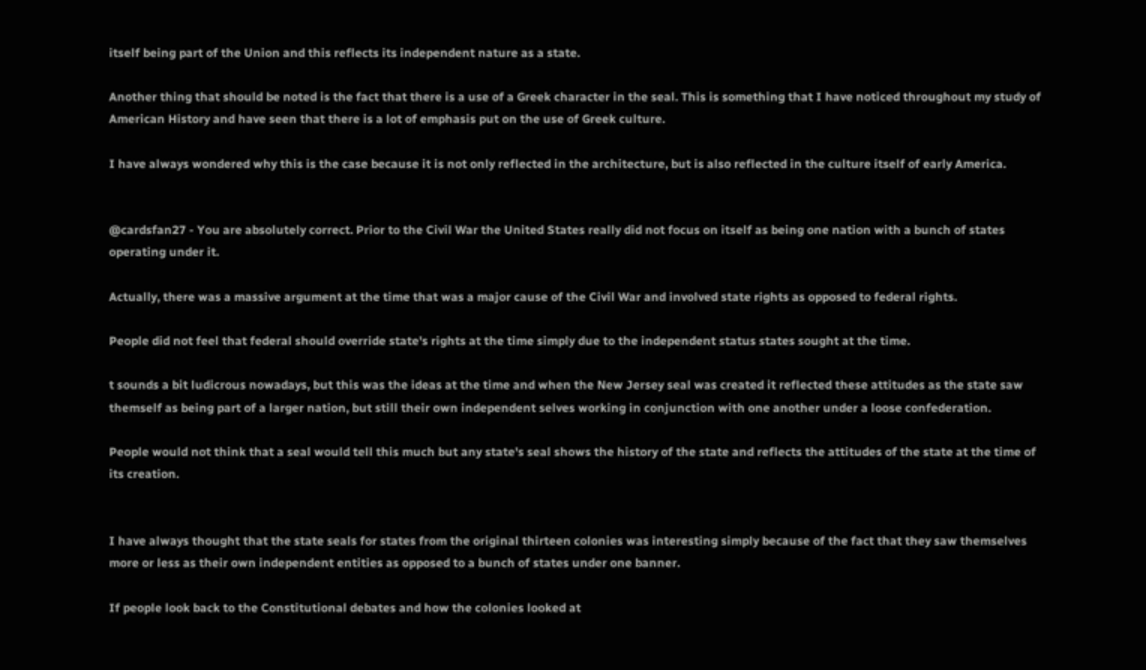itself being part of the Union and this reflects its independent nature as a state.

Another thing that should be noted is the fact that there is a use of a Greek character in the seal. This is something that I have noticed throughout my study of American History and have seen that there is a lot of emphasis put on the use of Greek culture.

I have always wondered why this is the case because it is not only reflected in the architecture, but is also reflected in the culture itself of early America.


@cardsfan27 - You are absolutely correct. Prior to the Civil War the United States really did not focus on itself as being one nation with a bunch of states operating under it.

Actually, there was a massive argument at the time that was a major cause of the Civil War and involved state rights as opposed to federal rights.

People did not feel that federal should override state's rights at the time simply due to the independent status states sought at the time.

t sounds a bit ludicrous nowadays, but this was the ideas at the time and when the New Jersey seal was created it reflected these attitudes as the state saw themself as being part of a larger nation, but still their own independent selves working in conjunction with one another under a loose confederation.

People would not think that a seal would tell this much but any state's seal shows the history of the state and reflects the attitudes of the state at the time of its creation.


I have always thought that the state seals for states from the original thirteen colonies was interesting simply because of the fact that they saw themselves more or less as their own independent entities as opposed to a bunch of states under one banner.

If people look back to the Constitutional debates and how the colonies looked at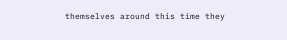themselves around this time they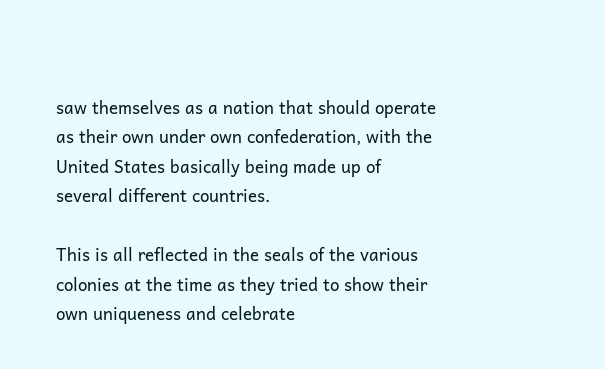saw themselves as a nation that should operate as their own under own confederation, with the United States basically being made up of several different countries.

This is all reflected in the seals of the various colonies at the time as they tried to show their own uniqueness and celebrate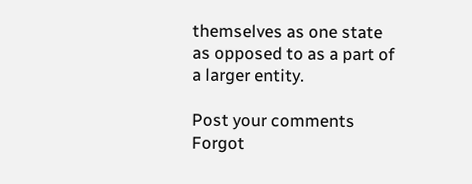themselves as one state as opposed to as a part of a larger entity.

Post your comments
Forgot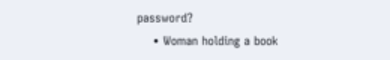password?
    • Woman holding a book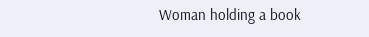Woman holding a book